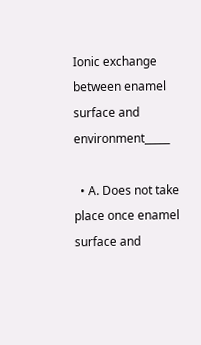Ionic exchange between enamel surface and environment_____

  • A. Does not take place once enamel surface and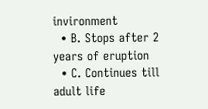invironment
  • B. Stops after 2 years of eruption
  • C. Continues till adult life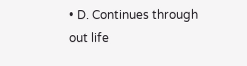• D. Continues through out life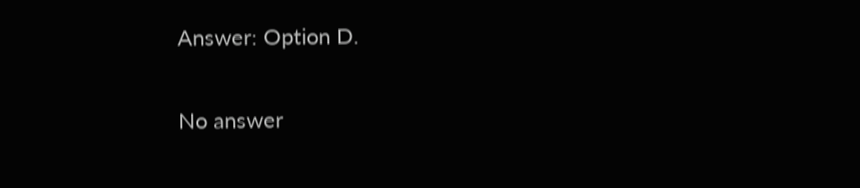Answer: Option D.

No answer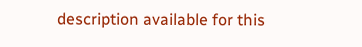description available for this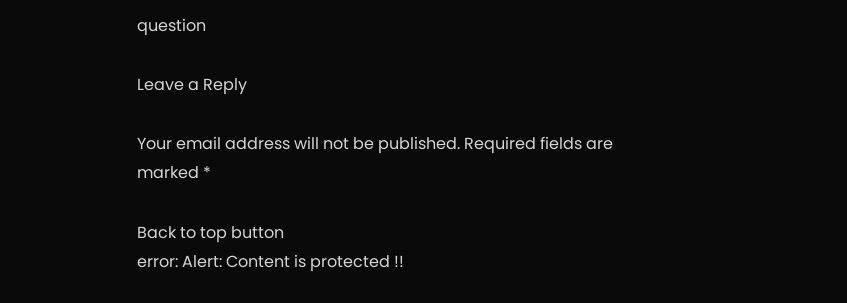question

Leave a Reply

Your email address will not be published. Required fields are marked *

Back to top button
error: Alert: Content is protected !!